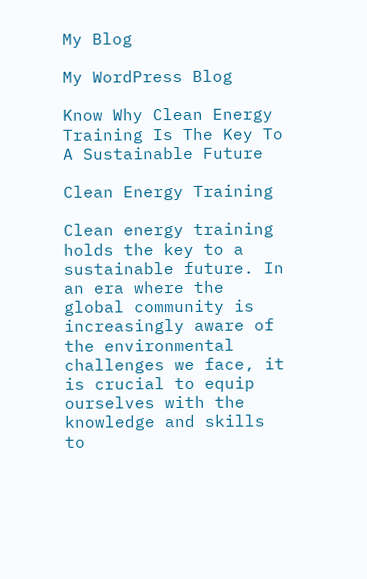My Blog

My WordPress Blog

Know Why Clean Energy Training Is The Key To A Sustainable Future

Clean Energy Training

Clean energy training holds the key to a sustainable future. In an era where the global community is increasingly aware of the environmental challenges we face, it is crucial to equip ourselves with the knowledge and skills to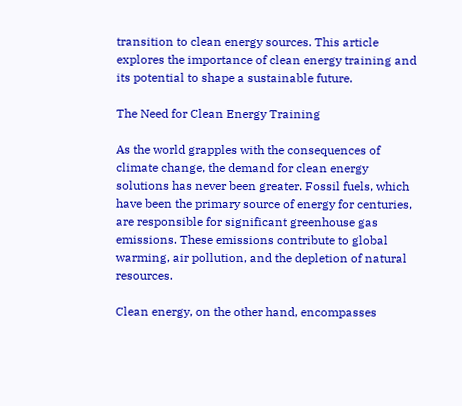transition to clean energy sources. This article explores the importance of clean energy training and its potential to shape a sustainable future.

The Need for Clean Energy Training

As the world grapples with the consequences of climate change, the demand for clean energy solutions has never been greater. Fossil fuels, which have been the primary source of energy for centuries, are responsible for significant greenhouse gas emissions. These emissions contribute to global warming, air pollution, and the depletion of natural resources.

Clean energy, on the other hand, encompasses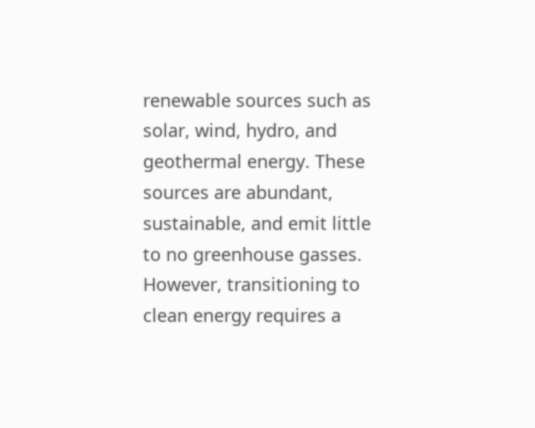renewable sources such as solar, wind, hydro, and geothermal energy. These sources are abundant, sustainable, and emit little to no greenhouse gasses. However, transitioning to clean energy requires a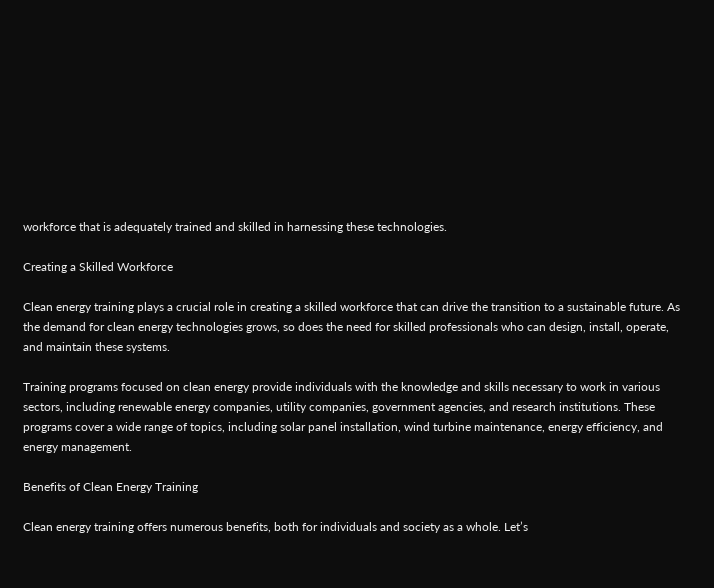workforce that is adequately trained and skilled in harnessing these technologies.

Creating a Skilled Workforce

Clean energy training plays a crucial role in creating a skilled workforce that can drive the transition to a sustainable future. As the demand for clean energy technologies grows, so does the need for skilled professionals who can design, install, operate, and maintain these systems.

Training programs focused on clean energy provide individuals with the knowledge and skills necessary to work in various sectors, including renewable energy companies, utility companies, government agencies, and research institutions. These programs cover a wide range of topics, including solar panel installation, wind turbine maintenance, energy efficiency, and energy management.

Benefits of Clean Energy Training

Clean energy training offers numerous benefits, both for individuals and society as a whole. Let’s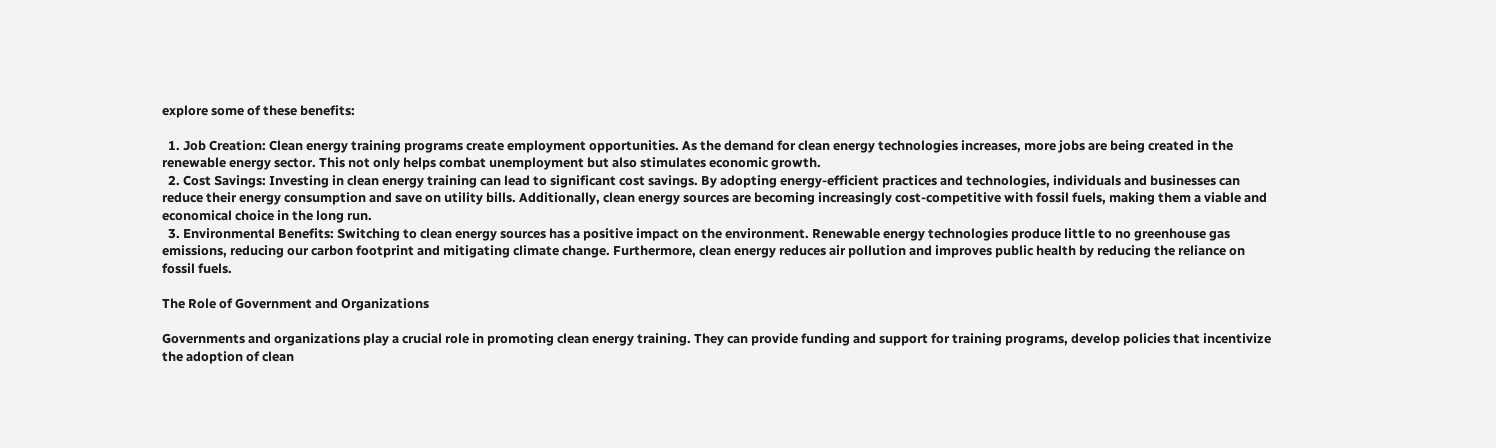explore some of these benefits:

  1. Job Creation: Clean energy training programs create employment opportunities. As the demand for clean energy technologies increases, more jobs are being created in the renewable energy sector. This not only helps combat unemployment but also stimulates economic growth.
  2. Cost Savings: Investing in clean energy training can lead to significant cost savings. By adopting energy-efficient practices and technologies, individuals and businesses can reduce their energy consumption and save on utility bills. Additionally, clean energy sources are becoming increasingly cost-competitive with fossil fuels, making them a viable and economical choice in the long run.
  3. Environmental Benefits: Switching to clean energy sources has a positive impact on the environment. Renewable energy technologies produce little to no greenhouse gas emissions, reducing our carbon footprint and mitigating climate change. Furthermore, clean energy reduces air pollution and improves public health by reducing the reliance on fossil fuels.

The Role of Government and Organizations

Governments and organizations play a crucial role in promoting clean energy training. They can provide funding and support for training programs, develop policies that incentivize the adoption of clean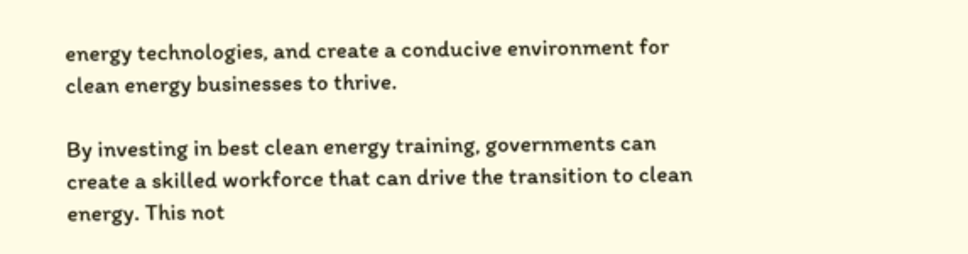energy technologies, and create a conducive environment for clean energy businesses to thrive.

By investing in best clean energy training, governments can create a skilled workforce that can drive the transition to clean energy. This not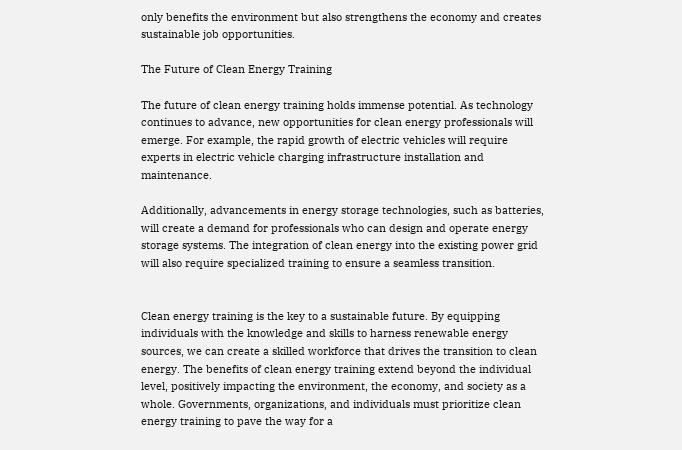only benefits the environment but also strengthens the economy and creates sustainable job opportunities.

The Future of Clean Energy Training

The future of clean energy training holds immense potential. As technology continues to advance, new opportunities for clean energy professionals will emerge. For example, the rapid growth of electric vehicles will require experts in electric vehicle charging infrastructure installation and maintenance.

Additionally, advancements in energy storage technologies, such as batteries, will create a demand for professionals who can design and operate energy storage systems. The integration of clean energy into the existing power grid will also require specialized training to ensure a seamless transition.


Clean energy training is the key to a sustainable future. By equipping individuals with the knowledge and skills to harness renewable energy sources, we can create a skilled workforce that drives the transition to clean energy. The benefits of clean energy training extend beyond the individual level, positively impacting the environment, the economy, and society as a whole. Governments, organizations, and individuals must prioritize clean energy training to pave the way for a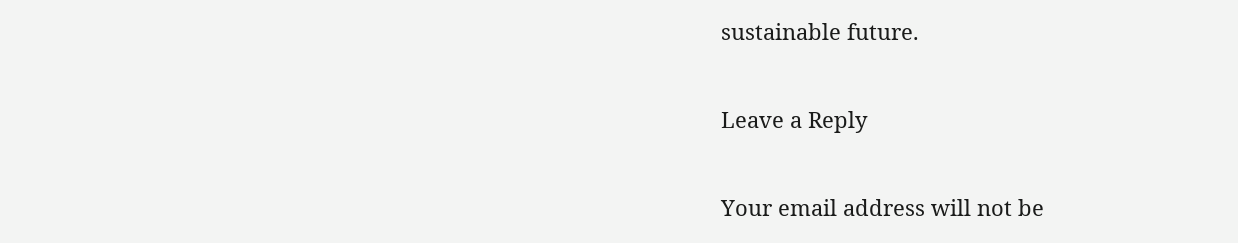sustainable future.

Leave a Reply

Your email address will not be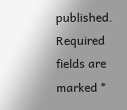published. Required fields are marked *